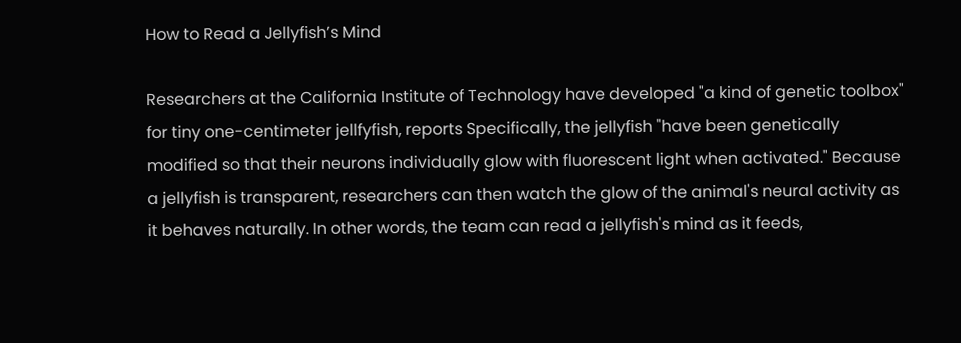How to Read a Jellyfish’s Mind

Researchers at the California Institute of Technology have developed "a kind of genetic toolbox" for tiny one-centimeter jellfyfish, reports Specifically, the jellyfish "have been genetically modified so that their neurons individually glow with fluorescent light when activated." Because a jellyfish is transparent, researchers can then watch the glow of the animal's neural activity as it behaves naturally. In other words, the team can read a jellyfish's mind as it feeds,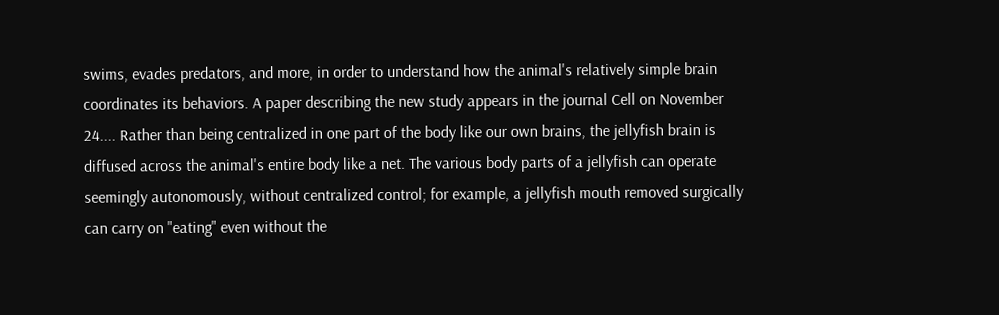swims, evades predators, and more, in order to understand how the animal's relatively simple brain coordinates its behaviors. A paper describing the new study appears in the journal Cell on November 24.... Rather than being centralized in one part of the body like our own brains, the jellyfish brain is diffused across the animal's entire body like a net. The various body parts of a jellyfish can operate seemingly autonomously, without centralized control; for example, a jellyfish mouth removed surgically can carry on "eating" even without the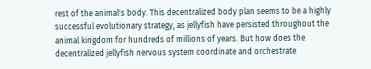rest of the animal's body. This decentralized body plan seems to be a highly successful evolutionary strategy, as jellyfish have persisted throughout the animal kingdom for hundreds of millions of years. But how does the decentralized jellyfish nervous system coordinate and orchestrate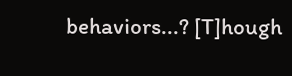behaviors...? [T]hough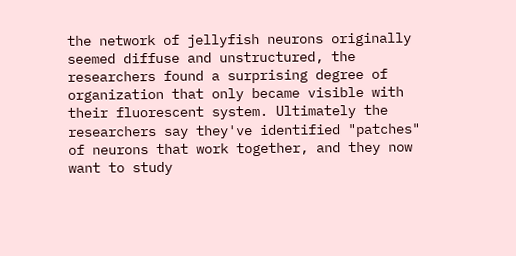the network of jellyfish neurons originally seemed diffuse and unstructured, the researchers found a surprising degree of organization that only became visible with their fluorescent system. Ultimately the researchers say they've identified "patches" of neurons that work together, and they now want to study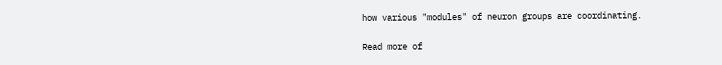how various "modules" of neuron groups are coordinating.

Read more of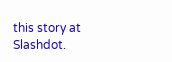this story at Slashdot.